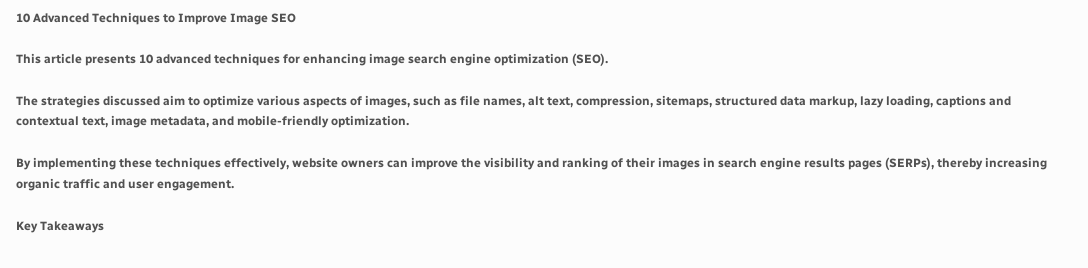10 Advanced Techniques to Improve Image SEO

This article presents 10 advanced techniques for enhancing image search engine optimization (SEO).

The strategies discussed aim to optimize various aspects of images, such as file names, alt text, compression, sitemaps, structured data markup, lazy loading, captions and contextual text, image metadata, and mobile-friendly optimization.

By implementing these techniques effectively, website owners can improve the visibility and ranking of their images in search engine results pages (SERPs), thereby increasing organic traffic and user engagement.

Key Takeaways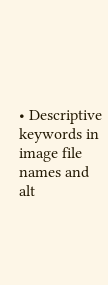• Descriptive keywords in image file names and alt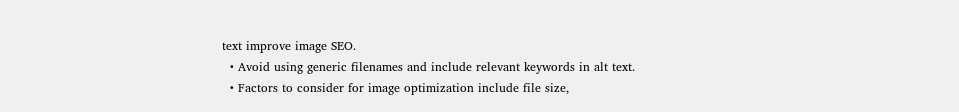text improve image SEO.
  • Avoid using generic filenames and include relevant keywords in alt text.
  • Factors to consider for image optimization include file size,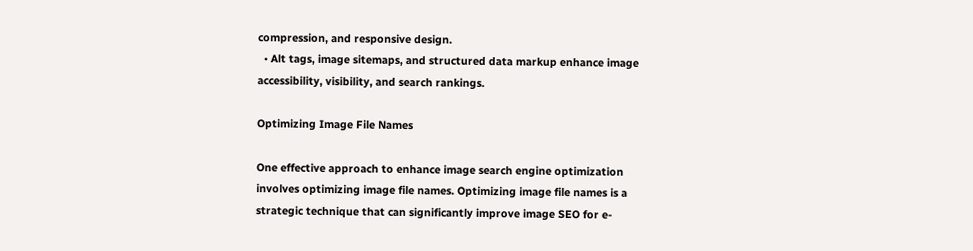compression, and responsive design.
  • Alt tags, image sitemaps, and structured data markup enhance image accessibility, visibility, and search rankings.

Optimizing Image File Names

One effective approach to enhance image search engine optimization involves optimizing image file names. Optimizing image file names is a strategic technique that can significantly improve image SEO for e-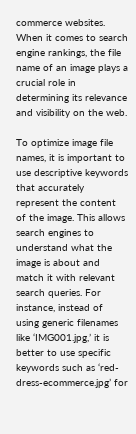commerce websites. When it comes to search engine rankings, the file name of an image plays a crucial role in determining its relevance and visibility on the web.

To optimize image file names, it is important to use descriptive keywords that accurately represent the content of the image. This allows search engines to understand what the image is about and match it with relevant search queries. For instance, instead of using generic filenames like ‘IMG001.jpg,’ it is better to use specific keywords such as ‘red-dress-ecommerce.jpg’ for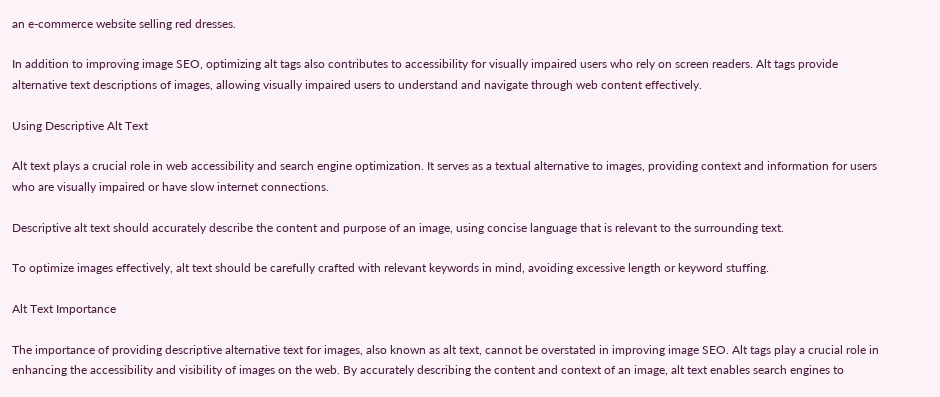an e-commerce website selling red dresses.

In addition to improving image SEO, optimizing alt tags also contributes to accessibility for visually impaired users who rely on screen readers. Alt tags provide alternative text descriptions of images, allowing visually impaired users to understand and navigate through web content effectively.

Using Descriptive Alt Text

Alt text plays a crucial role in web accessibility and search engine optimization. It serves as a textual alternative to images, providing context and information for users who are visually impaired or have slow internet connections.

Descriptive alt text should accurately describe the content and purpose of an image, using concise language that is relevant to the surrounding text.

To optimize images effectively, alt text should be carefully crafted with relevant keywords in mind, avoiding excessive length or keyword stuffing.

Alt Text Importance

The importance of providing descriptive alternative text for images, also known as alt text, cannot be overstated in improving image SEO. Alt tags play a crucial role in enhancing the accessibility and visibility of images on the web. By accurately describing the content and context of an image, alt text enables search engines to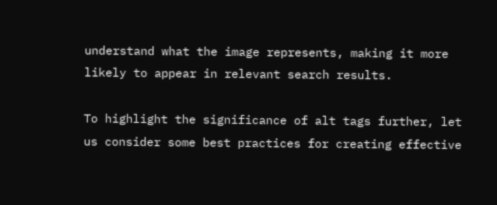understand what the image represents, making it more likely to appear in relevant search results.

To highlight the significance of alt tags further, let us consider some best practices for creating effective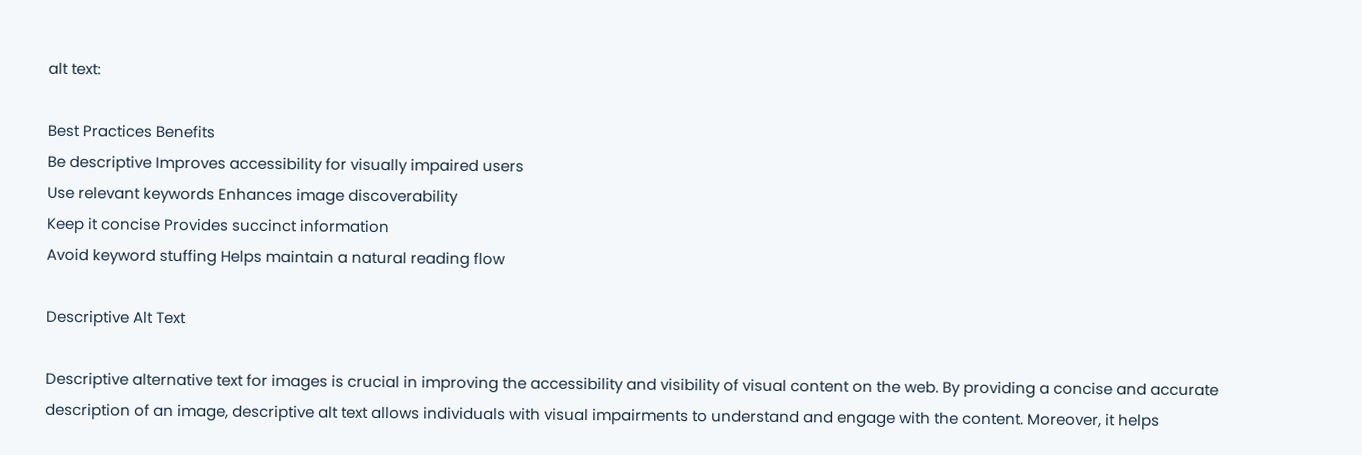alt text:

Best Practices Benefits
Be descriptive Improves accessibility for visually impaired users
Use relevant keywords Enhances image discoverability
Keep it concise Provides succinct information
Avoid keyword stuffing Helps maintain a natural reading flow

Descriptive Alt Text

Descriptive alternative text for images is crucial in improving the accessibility and visibility of visual content on the web. By providing a concise and accurate description of an image, descriptive alt text allows individuals with visual impairments to understand and engage with the content. Moreover, it helps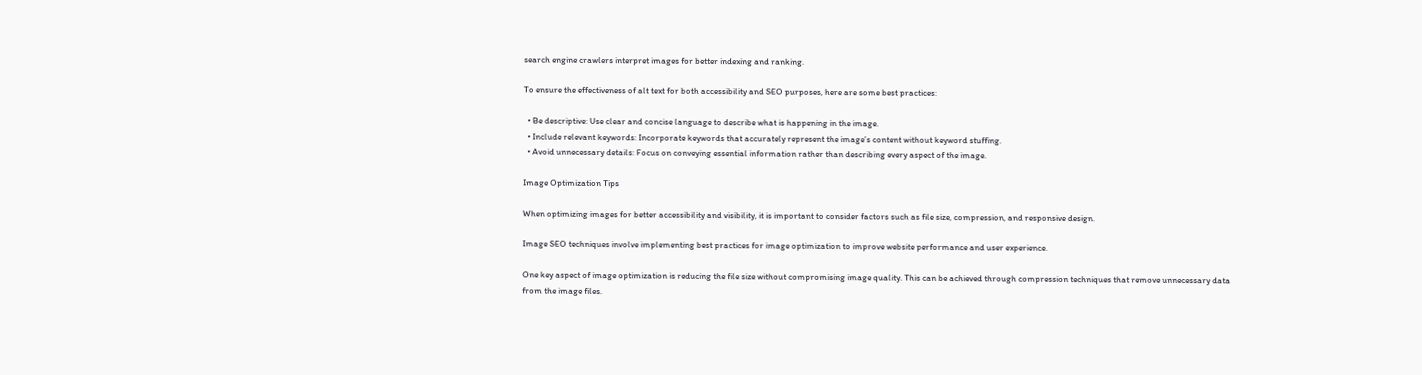search engine crawlers interpret images for better indexing and ranking.

To ensure the effectiveness of alt text for both accessibility and SEO purposes, here are some best practices:

  • Be descriptive: Use clear and concise language to describe what is happening in the image.
  • Include relevant keywords: Incorporate keywords that accurately represent the image’s content without keyword stuffing.
  • Avoid unnecessary details: Focus on conveying essential information rather than describing every aspect of the image.

Image Optimization Tips

When optimizing images for better accessibility and visibility, it is important to consider factors such as file size, compression, and responsive design.

Image SEO techniques involve implementing best practices for image optimization to improve website performance and user experience.

One key aspect of image optimization is reducing the file size without compromising image quality. This can be achieved through compression techniques that remove unnecessary data from the image files.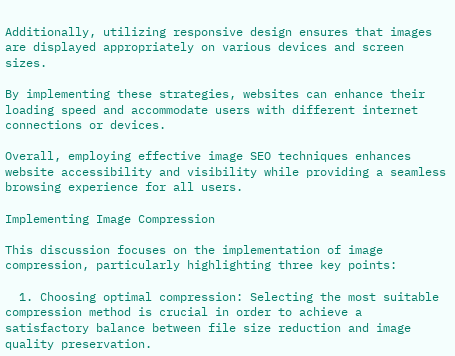Additionally, utilizing responsive design ensures that images are displayed appropriately on various devices and screen sizes.

By implementing these strategies, websites can enhance their loading speed and accommodate users with different internet connections or devices.

Overall, employing effective image SEO techniques enhances website accessibility and visibility while providing a seamless browsing experience for all users.

Implementing Image Compression

This discussion focuses on the implementation of image compression, particularly highlighting three key points:

  1. Choosing optimal compression: Selecting the most suitable compression method is crucial in order to achieve a satisfactory balance between file size reduction and image quality preservation.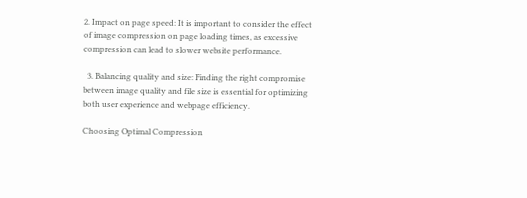2. Impact on page speed: It is important to consider the effect of image compression on page loading times, as excessive compression can lead to slower website performance.

  3. Balancing quality and size: Finding the right compromise between image quality and file size is essential for optimizing both user experience and webpage efficiency.

Choosing Optimal Compression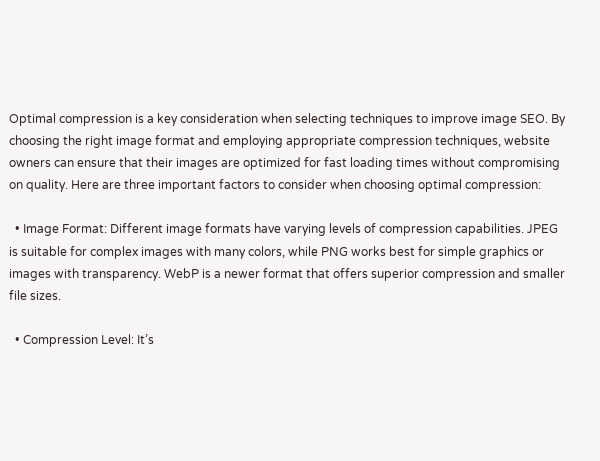Optimal compression is a key consideration when selecting techniques to improve image SEO. By choosing the right image format and employing appropriate compression techniques, website owners can ensure that their images are optimized for fast loading times without compromising on quality. Here are three important factors to consider when choosing optimal compression:

  • Image Format: Different image formats have varying levels of compression capabilities. JPEG is suitable for complex images with many colors, while PNG works best for simple graphics or images with transparency. WebP is a newer format that offers superior compression and smaller file sizes.

  • Compression Level: It’s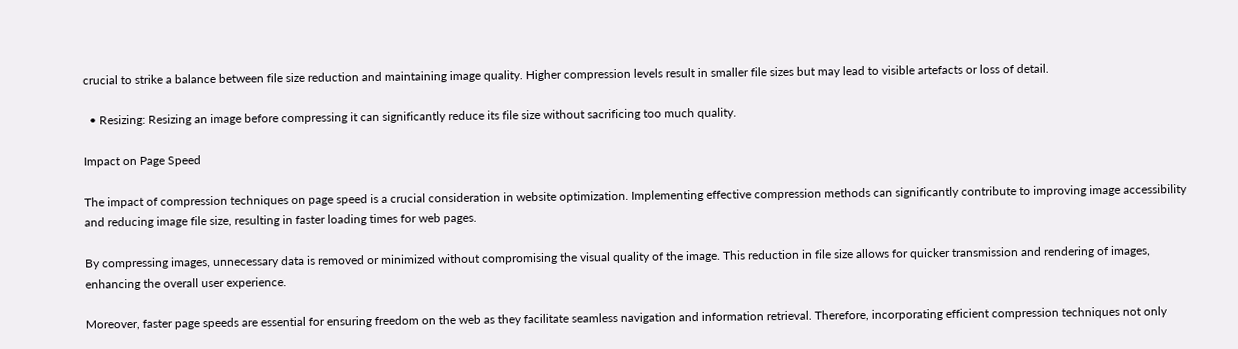crucial to strike a balance between file size reduction and maintaining image quality. Higher compression levels result in smaller file sizes but may lead to visible artefacts or loss of detail.

  • Resizing: Resizing an image before compressing it can significantly reduce its file size without sacrificing too much quality.

Impact on Page Speed

The impact of compression techniques on page speed is a crucial consideration in website optimization. Implementing effective compression methods can significantly contribute to improving image accessibility and reducing image file size, resulting in faster loading times for web pages.

By compressing images, unnecessary data is removed or minimized without compromising the visual quality of the image. This reduction in file size allows for quicker transmission and rendering of images, enhancing the overall user experience.

Moreover, faster page speeds are essential for ensuring freedom on the web as they facilitate seamless navigation and information retrieval. Therefore, incorporating efficient compression techniques not only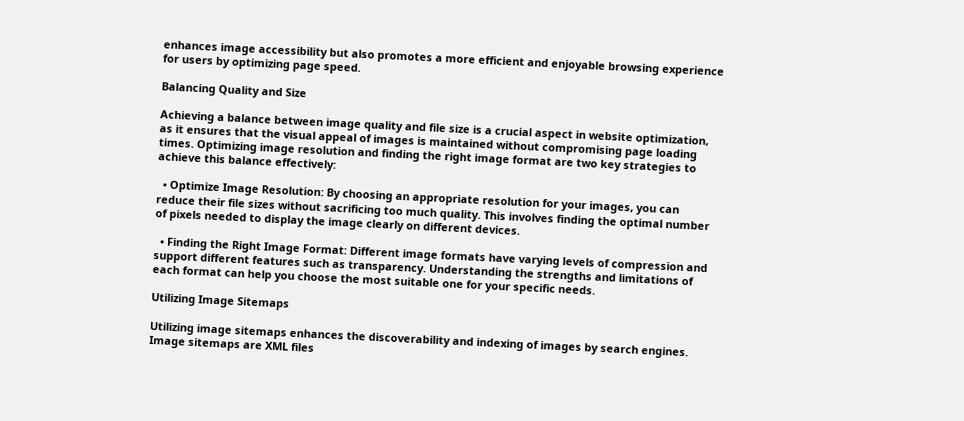enhances image accessibility but also promotes a more efficient and enjoyable browsing experience for users by optimizing page speed.

Balancing Quality and Size

Achieving a balance between image quality and file size is a crucial aspect in website optimization, as it ensures that the visual appeal of images is maintained without compromising page loading times. Optimizing image resolution and finding the right image format are two key strategies to achieve this balance effectively:

  • Optimize Image Resolution: By choosing an appropriate resolution for your images, you can reduce their file sizes without sacrificing too much quality. This involves finding the optimal number of pixels needed to display the image clearly on different devices.

  • Finding the Right Image Format: Different image formats have varying levels of compression and support different features such as transparency. Understanding the strengths and limitations of each format can help you choose the most suitable one for your specific needs.

Utilizing Image Sitemaps

Utilizing image sitemaps enhances the discoverability and indexing of images by search engines. Image sitemaps are XML files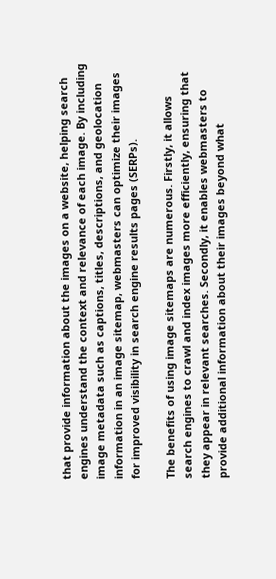that provide information about the images on a website, helping search engines understand the context and relevance of each image. By including image metadata such as captions, titles, descriptions, and geolocation information in an image sitemap, webmasters can optimize their images for improved visibility in search engine results pages (SERPs).

The benefits of using image sitemaps are numerous. Firstly, it allows search engines to crawl and index images more efficiently, ensuring that they appear in relevant searches. Secondly, it enables webmasters to provide additional information about their images beyond what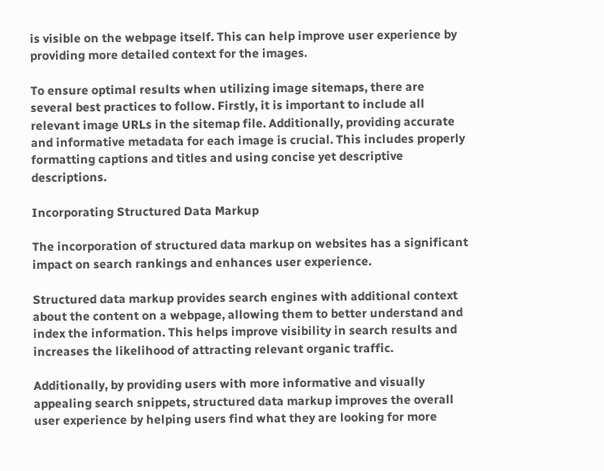is visible on the webpage itself. This can help improve user experience by providing more detailed context for the images.

To ensure optimal results when utilizing image sitemaps, there are several best practices to follow. Firstly, it is important to include all relevant image URLs in the sitemap file. Additionally, providing accurate and informative metadata for each image is crucial. This includes properly formatting captions and titles and using concise yet descriptive descriptions.

Incorporating Structured Data Markup

The incorporation of structured data markup on websites has a significant impact on search rankings and enhances user experience.

Structured data markup provides search engines with additional context about the content on a webpage, allowing them to better understand and index the information. This helps improve visibility in search results and increases the likelihood of attracting relevant organic traffic.

Additionally, by providing users with more informative and visually appealing search snippets, structured data markup improves the overall user experience by helping users find what they are looking for more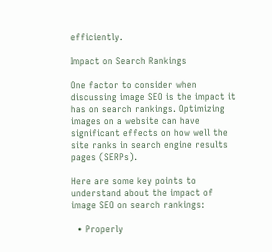efficiently.

Impact on Search Rankings

One factor to consider when discussing image SEO is the impact it has on search rankings. Optimizing images on a website can have significant effects on how well the site ranks in search engine results pages (SERPs).

Here are some key points to understand about the impact of image SEO on search rankings:

  • Properly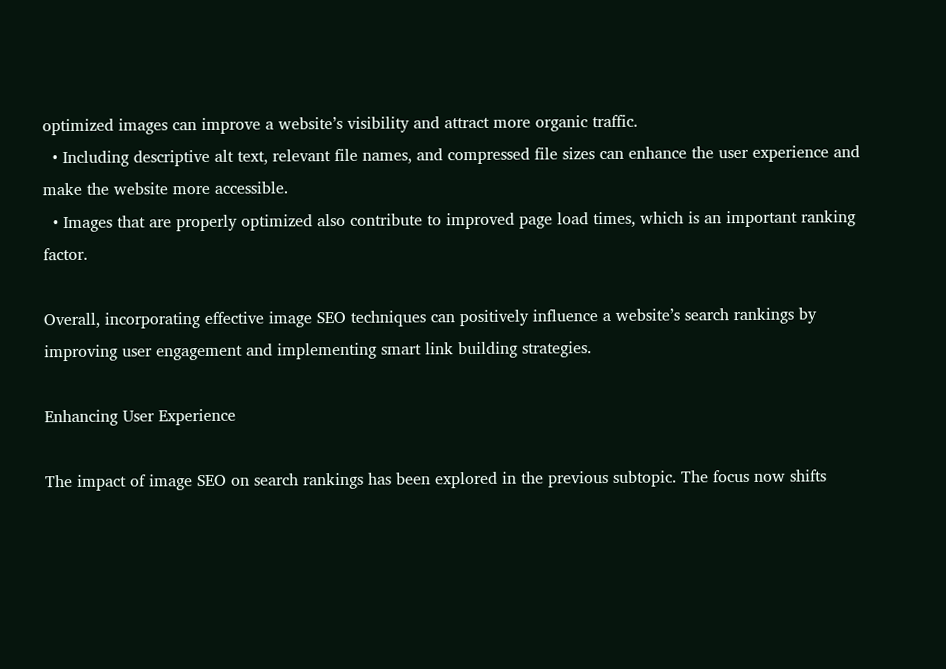optimized images can improve a website’s visibility and attract more organic traffic.
  • Including descriptive alt text, relevant file names, and compressed file sizes can enhance the user experience and make the website more accessible.
  • Images that are properly optimized also contribute to improved page load times, which is an important ranking factor.

Overall, incorporating effective image SEO techniques can positively influence a website’s search rankings by improving user engagement and implementing smart link building strategies.

Enhancing User Experience

The impact of image SEO on search rankings has been explored in the previous subtopic. The focus now shifts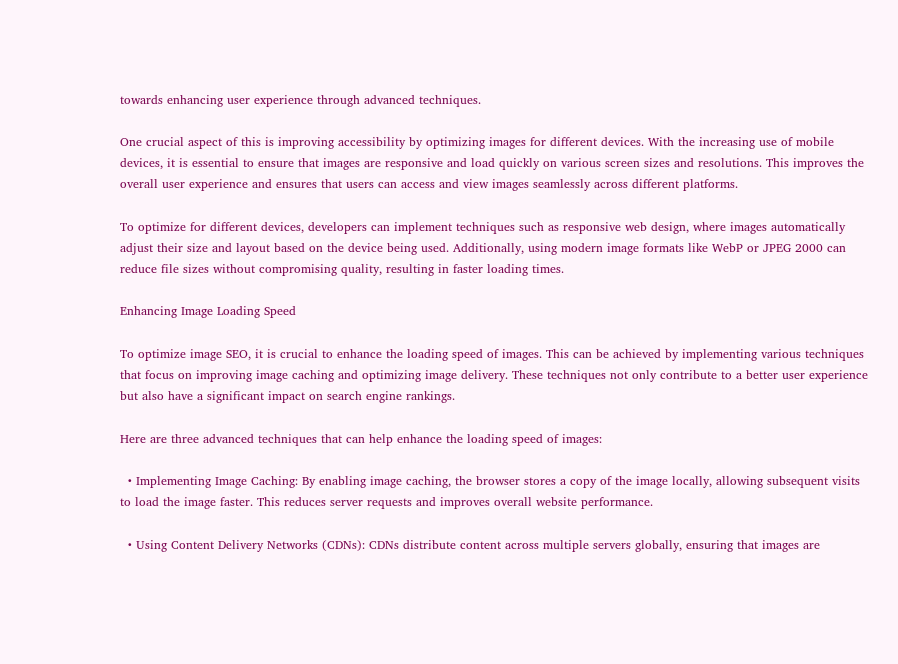towards enhancing user experience through advanced techniques.

One crucial aspect of this is improving accessibility by optimizing images for different devices. With the increasing use of mobile devices, it is essential to ensure that images are responsive and load quickly on various screen sizes and resolutions. This improves the overall user experience and ensures that users can access and view images seamlessly across different platforms.

To optimize for different devices, developers can implement techniques such as responsive web design, where images automatically adjust their size and layout based on the device being used. Additionally, using modern image formats like WebP or JPEG 2000 can reduce file sizes without compromising quality, resulting in faster loading times.

Enhancing Image Loading Speed

To optimize image SEO, it is crucial to enhance the loading speed of images. This can be achieved by implementing various techniques that focus on improving image caching and optimizing image delivery. These techniques not only contribute to a better user experience but also have a significant impact on search engine rankings.

Here are three advanced techniques that can help enhance the loading speed of images:

  • Implementing Image Caching: By enabling image caching, the browser stores a copy of the image locally, allowing subsequent visits to load the image faster. This reduces server requests and improves overall website performance.

  • Using Content Delivery Networks (CDNs): CDNs distribute content across multiple servers globally, ensuring that images are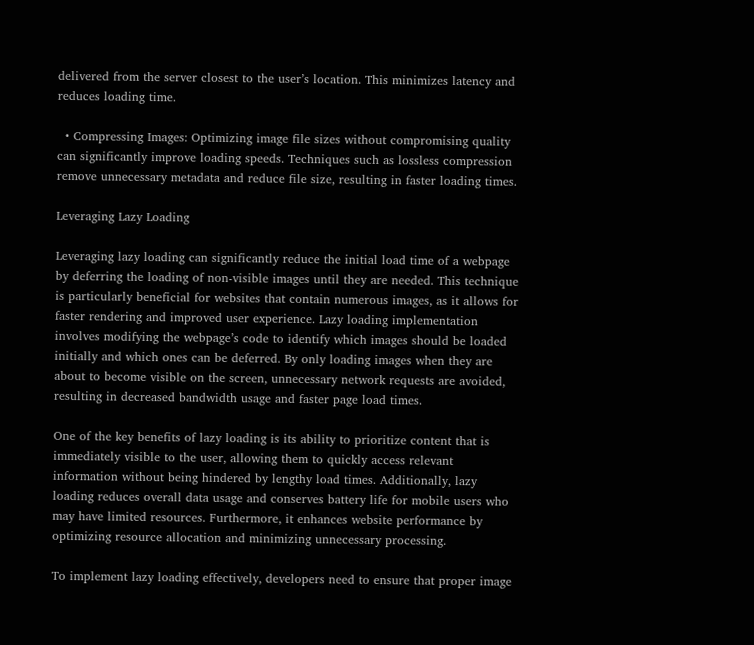delivered from the server closest to the user’s location. This minimizes latency and reduces loading time.

  • Compressing Images: Optimizing image file sizes without compromising quality can significantly improve loading speeds. Techniques such as lossless compression remove unnecessary metadata and reduce file size, resulting in faster loading times.

Leveraging Lazy Loading

Leveraging lazy loading can significantly reduce the initial load time of a webpage by deferring the loading of non-visible images until they are needed. This technique is particularly beneficial for websites that contain numerous images, as it allows for faster rendering and improved user experience. Lazy loading implementation involves modifying the webpage’s code to identify which images should be loaded initially and which ones can be deferred. By only loading images when they are about to become visible on the screen, unnecessary network requests are avoided, resulting in decreased bandwidth usage and faster page load times.

One of the key benefits of lazy loading is its ability to prioritize content that is immediately visible to the user, allowing them to quickly access relevant information without being hindered by lengthy load times. Additionally, lazy loading reduces overall data usage and conserves battery life for mobile users who may have limited resources. Furthermore, it enhances website performance by optimizing resource allocation and minimizing unnecessary processing.

To implement lazy loading effectively, developers need to ensure that proper image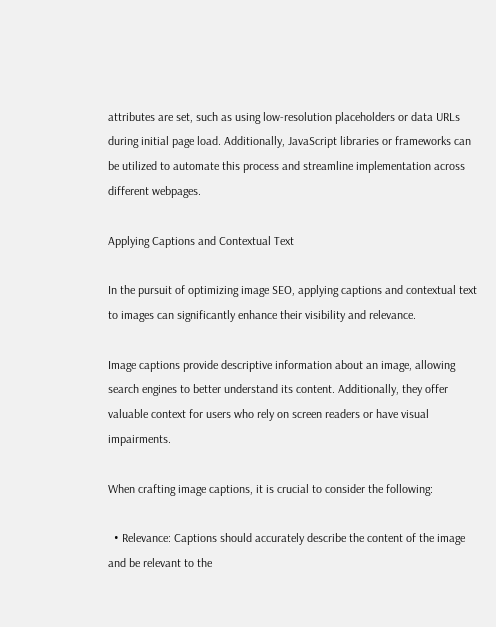attributes are set, such as using low-resolution placeholders or data URLs during initial page load. Additionally, JavaScript libraries or frameworks can be utilized to automate this process and streamline implementation across different webpages.

Applying Captions and Contextual Text

In the pursuit of optimizing image SEO, applying captions and contextual text to images can significantly enhance their visibility and relevance.

Image captions provide descriptive information about an image, allowing search engines to better understand its content. Additionally, they offer valuable context for users who rely on screen readers or have visual impairments.

When crafting image captions, it is crucial to consider the following:

  • Relevance: Captions should accurately describe the content of the image and be relevant to the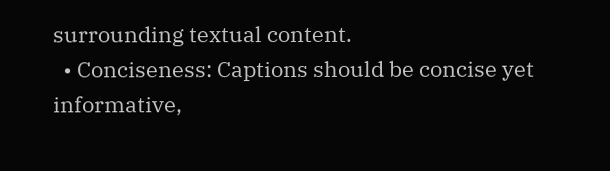surrounding textual content.
  • Conciseness: Captions should be concise yet informative,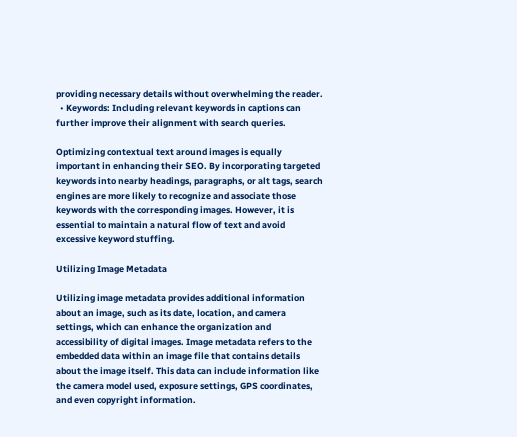providing necessary details without overwhelming the reader.
  • Keywords: Including relevant keywords in captions can further improve their alignment with search queries.

Optimizing contextual text around images is equally important in enhancing their SEO. By incorporating targeted keywords into nearby headings, paragraphs, or alt tags, search engines are more likely to recognize and associate those keywords with the corresponding images. However, it is essential to maintain a natural flow of text and avoid excessive keyword stuffing.

Utilizing Image Metadata

Utilizing image metadata provides additional information about an image, such as its date, location, and camera settings, which can enhance the organization and accessibility of digital images. Image metadata refers to the embedded data within an image file that contains details about the image itself. This data can include information like the camera model used, exposure settings, GPS coordinates, and even copyright information.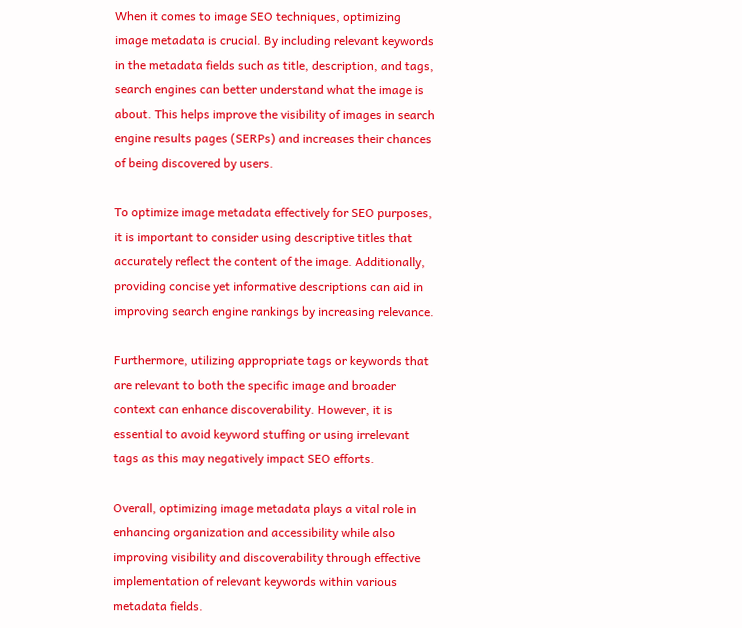When it comes to image SEO techniques, optimizing image metadata is crucial. By including relevant keywords in the metadata fields such as title, description, and tags, search engines can better understand what the image is about. This helps improve the visibility of images in search engine results pages (SERPs) and increases their chances of being discovered by users.

To optimize image metadata effectively for SEO purposes, it is important to consider using descriptive titles that accurately reflect the content of the image. Additionally, providing concise yet informative descriptions can aid in improving search engine rankings by increasing relevance.

Furthermore, utilizing appropriate tags or keywords that are relevant to both the specific image and broader context can enhance discoverability. However, it is essential to avoid keyword stuffing or using irrelevant tags as this may negatively impact SEO efforts.

Overall, optimizing image metadata plays a vital role in enhancing organization and accessibility while also improving visibility and discoverability through effective implementation of relevant keywords within various metadata fields.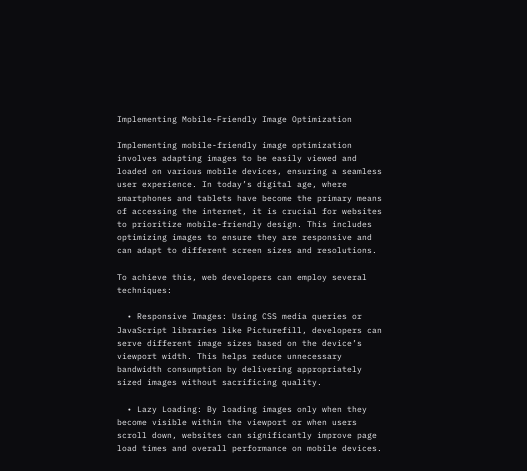Implementing Mobile-Friendly Image Optimization

Implementing mobile-friendly image optimization involves adapting images to be easily viewed and loaded on various mobile devices, ensuring a seamless user experience. In today’s digital age, where smartphones and tablets have become the primary means of accessing the internet, it is crucial for websites to prioritize mobile-friendly design. This includes optimizing images to ensure they are responsive and can adapt to different screen sizes and resolutions.

To achieve this, web developers can employ several techniques:

  • Responsive Images: Using CSS media queries or JavaScript libraries like Picturefill, developers can serve different image sizes based on the device’s viewport width. This helps reduce unnecessary bandwidth consumption by delivering appropriately sized images without sacrificing quality.

  • Lazy Loading: By loading images only when they become visible within the viewport or when users scroll down, websites can significantly improve page load times and overall performance on mobile devices.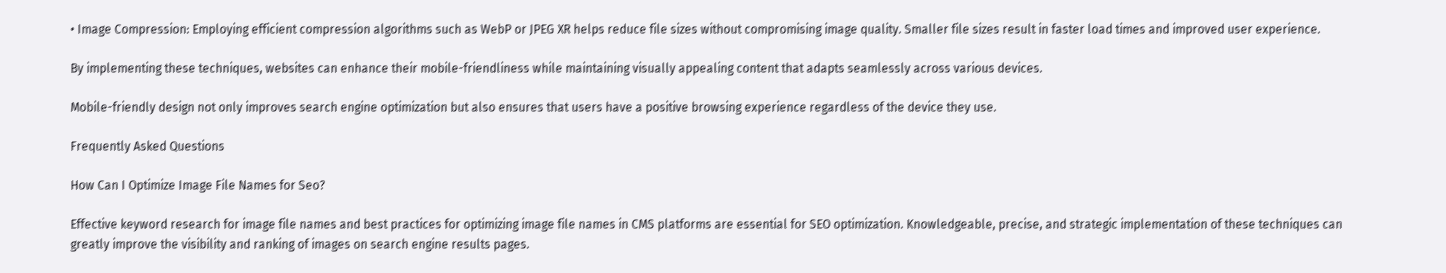• Image Compression: Employing efficient compression algorithms such as WebP or JPEG XR helps reduce file sizes without compromising image quality. Smaller file sizes result in faster load times and improved user experience.

By implementing these techniques, websites can enhance their mobile-friendliness while maintaining visually appealing content that adapts seamlessly across various devices.

Mobile-friendly design not only improves search engine optimization but also ensures that users have a positive browsing experience regardless of the device they use.

Frequently Asked Questions

How Can I Optimize Image File Names for Seo?

Effective keyword research for image file names and best practices for optimizing image file names in CMS platforms are essential for SEO optimization. Knowledgeable, precise, and strategic implementation of these techniques can greatly improve the visibility and ranking of images on search engine results pages.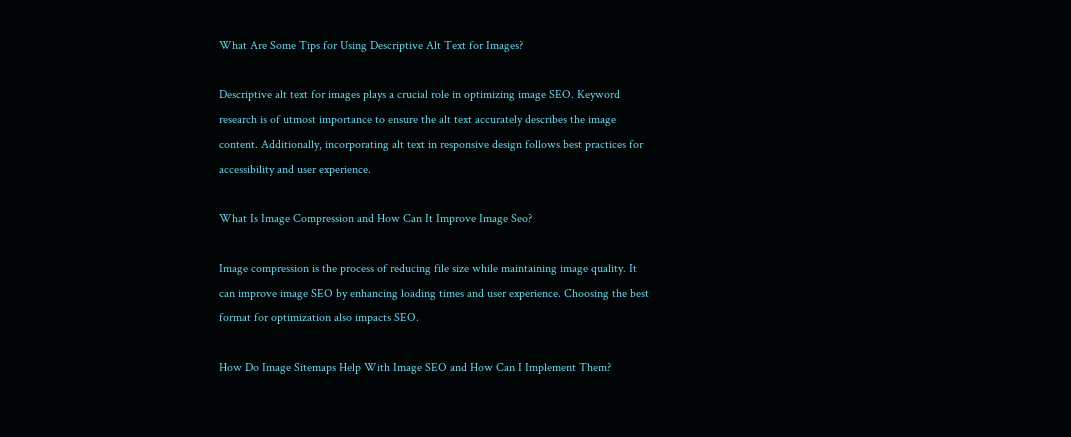What Are Some Tips for Using Descriptive Alt Text for Images?

Descriptive alt text for images plays a crucial role in optimizing image SEO. Keyword research is of utmost importance to ensure the alt text accurately describes the image content. Additionally, incorporating alt text in responsive design follows best practices for accessibility and user experience.

What Is Image Compression and How Can It Improve Image Seo?

Image compression is the process of reducing file size while maintaining image quality. It can improve image SEO by enhancing loading times and user experience. Choosing the best format for optimization also impacts SEO.

How Do Image Sitemaps Help With Image SEO and How Can I Implement Them?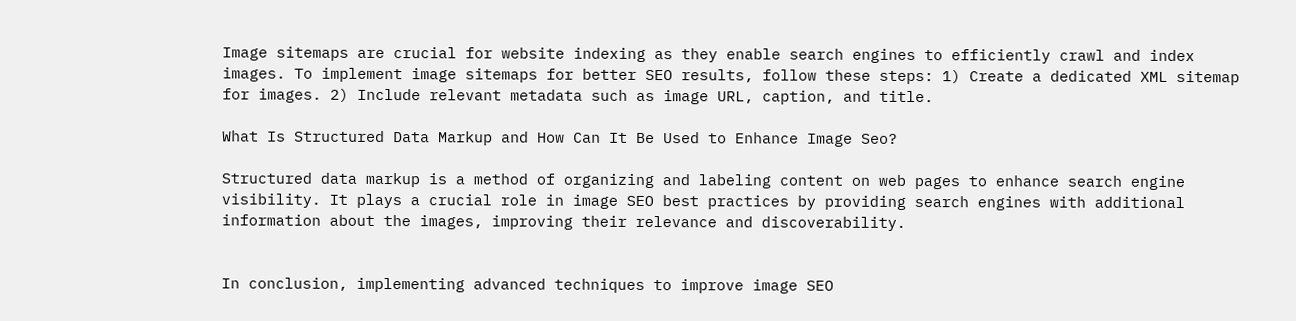Image sitemaps are crucial for website indexing as they enable search engines to efficiently crawl and index images. To implement image sitemaps for better SEO results, follow these steps: 1) Create a dedicated XML sitemap for images. 2) Include relevant metadata such as image URL, caption, and title.

What Is Structured Data Markup and How Can It Be Used to Enhance Image Seo?

Structured data markup is a method of organizing and labeling content on web pages to enhance search engine visibility. It plays a crucial role in image SEO best practices by providing search engines with additional information about the images, improving their relevance and discoverability.


In conclusion, implementing advanced techniques to improve image SEO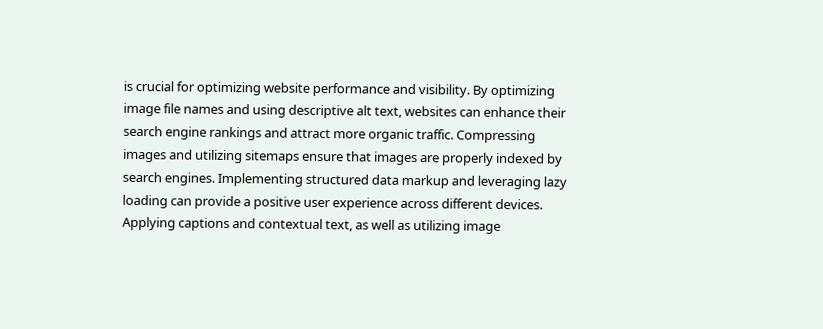is crucial for optimizing website performance and visibility. By optimizing image file names and using descriptive alt text, websites can enhance their search engine rankings and attract more organic traffic. Compressing images and utilizing sitemaps ensure that images are properly indexed by search engines. Implementing structured data markup and leveraging lazy loading can provide a positive user experience across different devices. Applying captions and contextual text, as well as utilizing image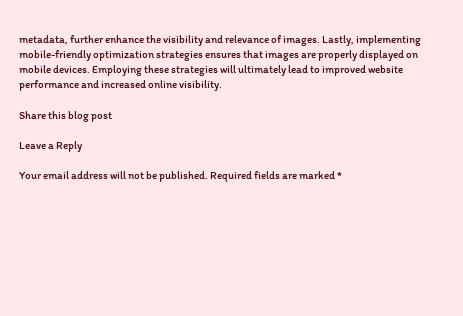metadata, further enhance the visibility and relevance of images. Lastly, implementing mobile-friendly optimization strategies ensures that images are properly displayed on mobile devices. Employing these strategies will ultimately lead to improved website performance and increased online visibility.

Share this blog post

Leave a Reply

Your email address will not be published. Required fields are marked *